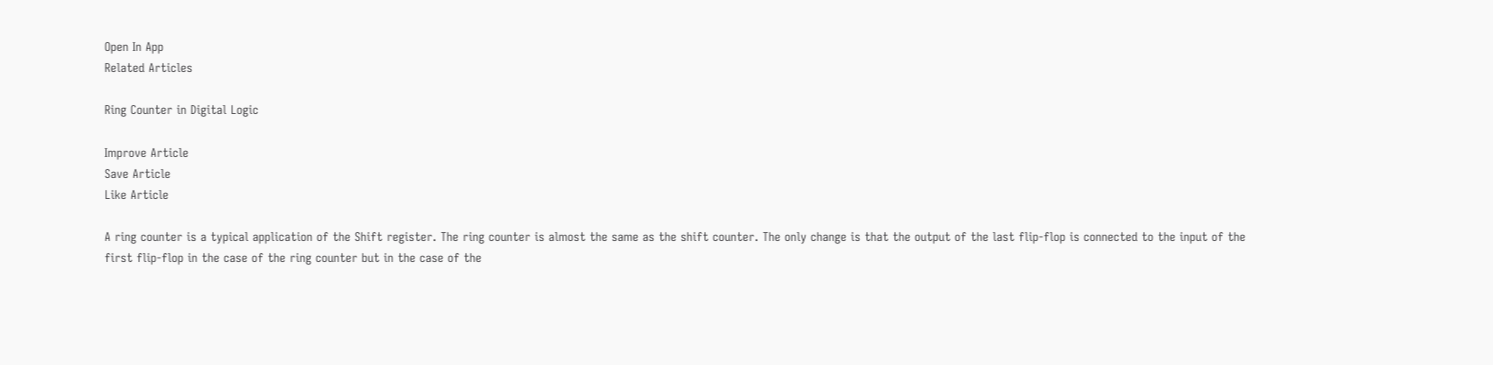Open In App
Related Articles

Ring Counter in Digital Logic

Improve Article
Save Article
Like Article

A ring counter is a typical application of the Shift register. The ring counter is almost the same as the shift counter. The only change is that the output of the last flip-flop is connected to the input of the first flip-flop in the case of the ring counter but in the case of the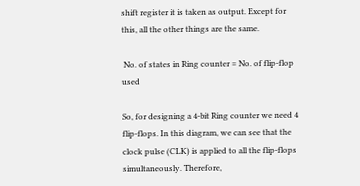shift register it is taken as output. Except for this, all the other things are the same.

 No. of states in Ring counter = No. of flip-flop used

So, for designing a 4-bit Ring counter we need 4 flip-flops. In this diagram, we can see that the clock pulse (CLK) is applied to all the flip-flops simultaneously. Therefore,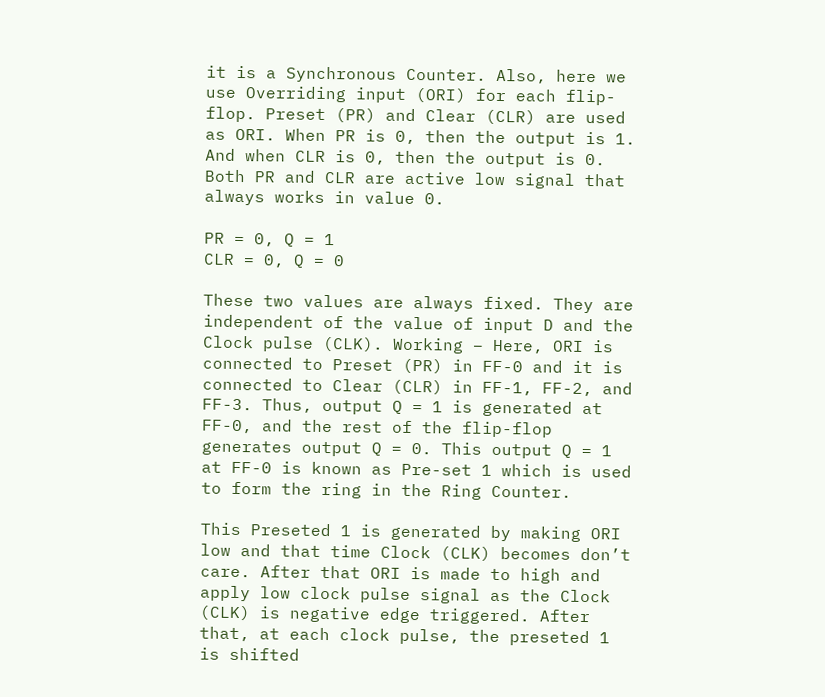it is a Synchronous Counter. Also, here we use Overriding input (ORI) for each flip-flop. Preset (PR) and Clear (CLR) are used as ORI. When PR is 0, then the output is 1. And when CLR is 0, then the output is 0. Both PR and CLR are active low signal that always works in value 0.

PR = 0, Q = 1
CLR = 0, Q = 0

These two values are always fixed. They are independent of the value of input D and the Clock pulse (CLK). Working – Here, ORI is connected to Preset (PR) in FF-0 and it is connected to Clear (CLR) in FF-1, FF-2, and FF-3. Thus, output Q = 1 is generated at FF-0, and the rest of the flip-flop generates output Q = 0. This output Q = 1 at FF-0 is known as Pre-set 1 which is used to form the ring in the Ring Counter.

This Preseted 1 is generated by making ORI low and that time Clock (CLK) becomes don’t care. After that ORI is made to high and apply low clock pulse signal as the Clock (CLK) is negative edge triggered. After that, at each clock pulse, the preseted 1 is shifted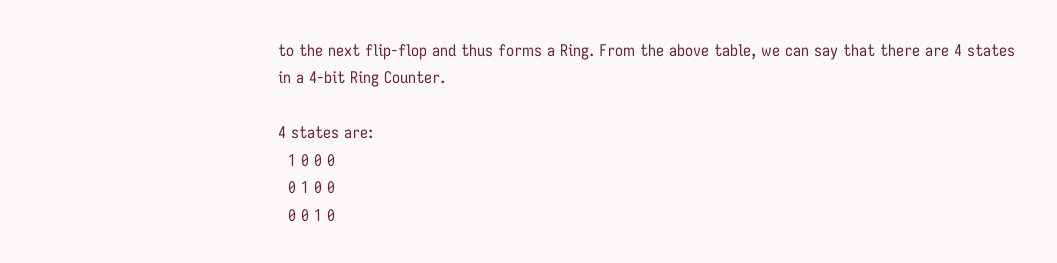to the next flip-flop and thus forms a Ring. From the above table, we can say that there are 4 states in a 4-bit Ring Counter.

4 states are:
  1 0 0 0
  0 1 0 0
  0 0 1 0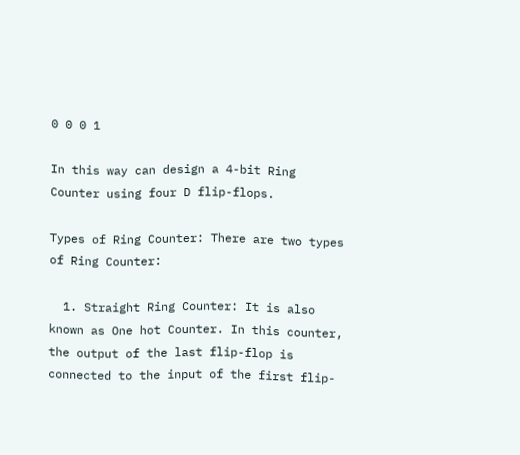0 0 0 1

In this way can design a 4-bit Ring Counter using four D flip-flops.

Types of Ring Counter: There are two types of Ring Counter:

  1. Straight Ring Counter: It is also known as One hot Counter. In this counter, the output of the last flip-flop is connected to the input of the first flip-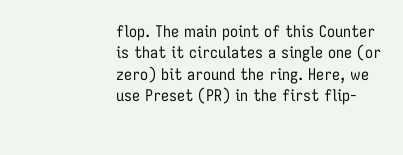flop. The main point of this Counter is that it circulates a single one (or zero) bit around the ring. Here, we use Preset (PR) in the first flip-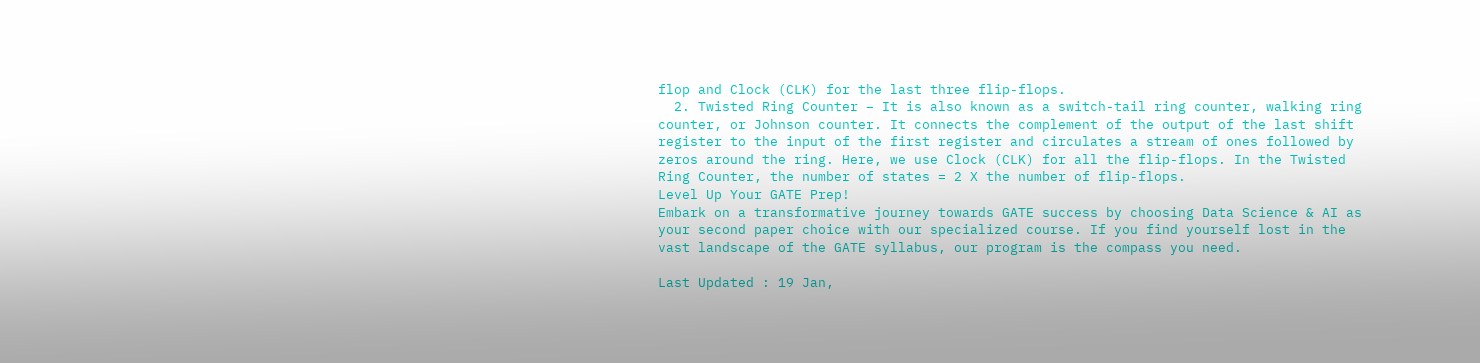flop and Clock (CLK) for the last three flip-flops.
  2. Twisted Ring Counter – It is also known as a switch-tail ring counter, walking ring counter, or Johnson counter. It connects the complement of the output of the last shift register to the input of the first register and circulates a stream of ones followed by zeros around the ring. Here, we use Clock (CLK) for all the flip-flops. In the Twisted Ring Counter, the number of states = 2 X the number of flip-flops.
Level Up Your GATE Prep!
Embark on a transformative journey towards GATE success by choosing Data Science & AI as your second paper choice with our specialized course. If you find yourself lost in the vast landscape of the GATE syllabus, our program is the compass you need.

Last Updated : 19 Jan,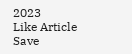2023
Like Article
Save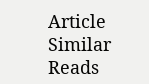Article
Similar Reads